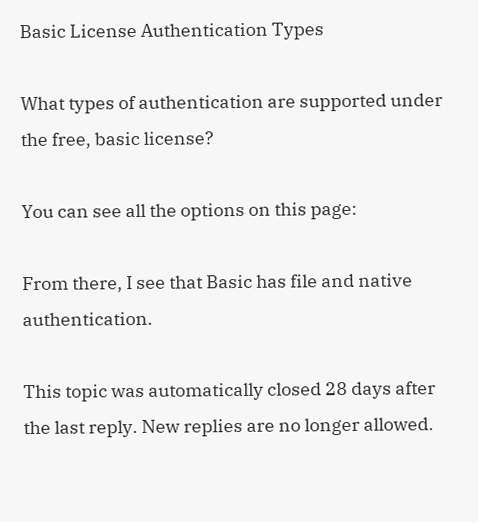Basic License Authentication Types

What types of authentication are supported under the free, basic license?

You can see all the options on this page:

From there, I see that Basic has file and native authentication.

This topic was automatically closed 28 days after the last reply. New replies are no longer allowed.